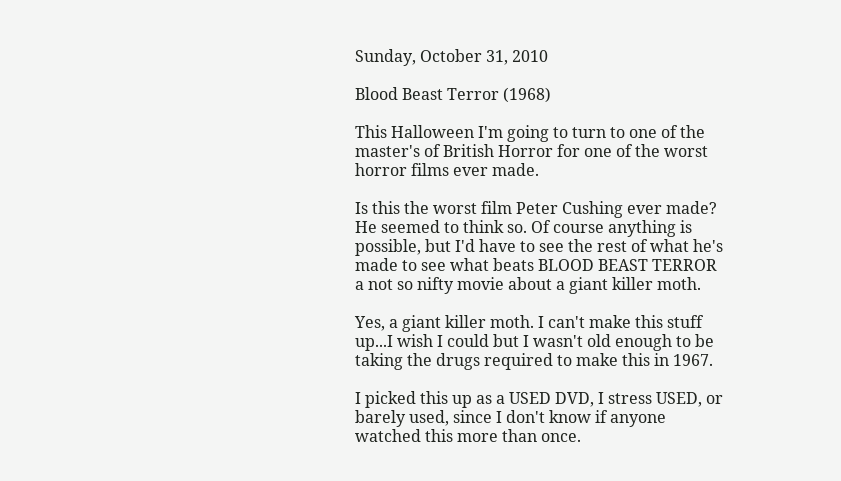Sunday, October 31, 2010

Blood Beast Terror (1968)

This Halloween I'm going to turn to one of the master's of British Horror for one of the worst horror films ever made.

Is this the worst film Peter Cushing ever made? He seemed to think so. Of course anything is possible, but I'd have to see the rest of what he's made to see what beats BLOOD BEAST TERROR a not so nifty movie about a giant killer moth.

Yes, a giant killer moth. I can't make this stuff up...I wish I could but I wasn't old enough to be taking the drugs required to make this in 1967.

I picked this up as a USED DVD, I stress USED, or barely used, since I don't know if anyone watched this more than once.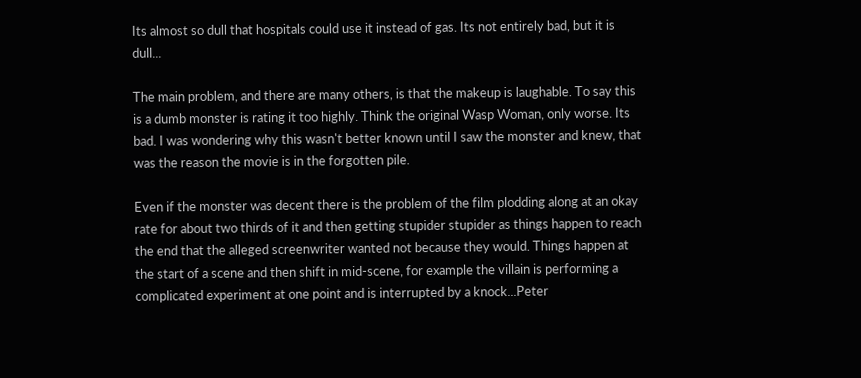Its almost so dull that hospitals could use it instead of gas. Its not entirely bad, but it is dull...

The main problem, and there are many others, is that the makeup is laughable. To say this is a dumb monster is rating it too highly. Think the original Wasp Woman, only worse. Its bad. I was wondering why this wasn't better known until I saw the monster and knew, that was the reason the movie is in the forgotten pile.

Even if the monster was decent there is the problem of the film plodding along at an okay rate for about two thirds of it and then getting stupider stupider as things happen to reach the end that the alleged screenwriter wanted not because they would. Things happen at the start of a scene and then shift in mid-scene, for example the villain is performing a complicated experiment at one point and is interrupted by a knock...Peter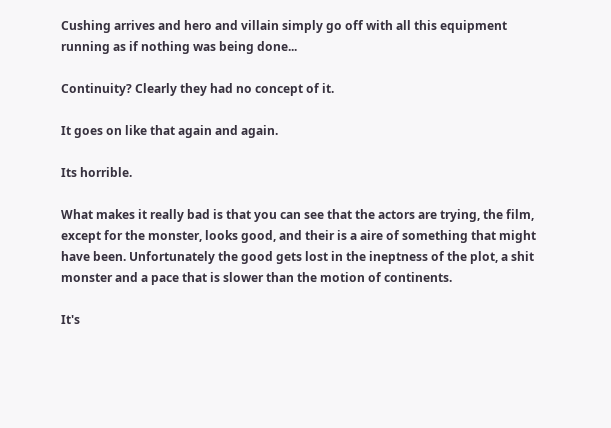Cushing arrives and hero and villain simply go off with all this equipment running as if nothing was being done...

Continuity? Clearly they had no concept of it.

It goes on like that again and again.

Its horrible.

What makes it really bad is that you can see that the actors are trying, the film, except for the monster, looks good, and their is a aire of something that might have been. Unfortunately the good gets lost in the ineptness of the plot, a shit monster and a pace that is slower than the motion of continents.

It's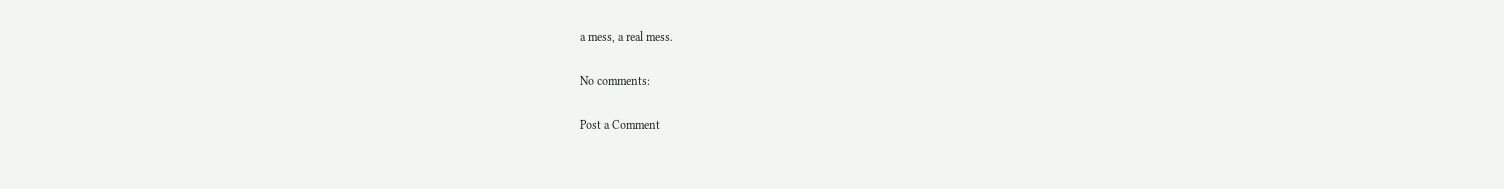a mess, a real mess.

No comments:

Post a Comment